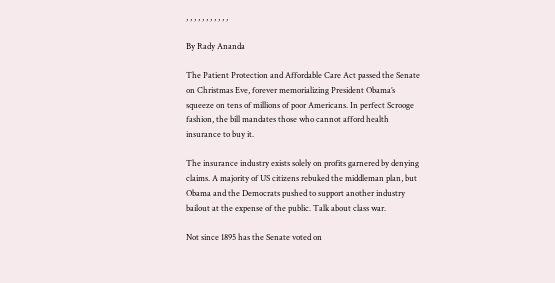, , , , , , , , , , ,

By Rady Ananda

The Patient Protection and Affordable Care Act passed the Senate on Christmas Eve, forever memorializing President Obama’s squeeze on tens of millions of poor Americans. In perfect Scrooge fashion, the bill mandates those who cannot afford health insurance to buy it.

The insurance industry exists solely on profits garnered by denying claims. A majority of US citizens rebuked the middleman plan, but Obama and the Democrats pushed to support another industry bailout at the expense of the public. Talk about class war.

Not since 1895 has the Senate voted on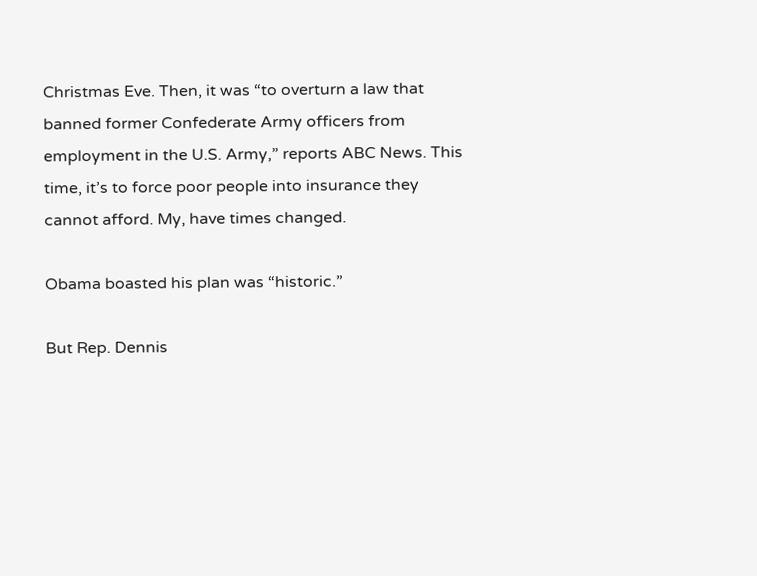Christmas Eve. Then, it was “to overturn a law that banned former Confederate Army officers from employment in the U.S. Army,” reports ABC News. This time, it’s to force poor people into insurance they cannot afford. My, have times changed.

Obama boasted his plan was “historic.”

But Rep. Dennis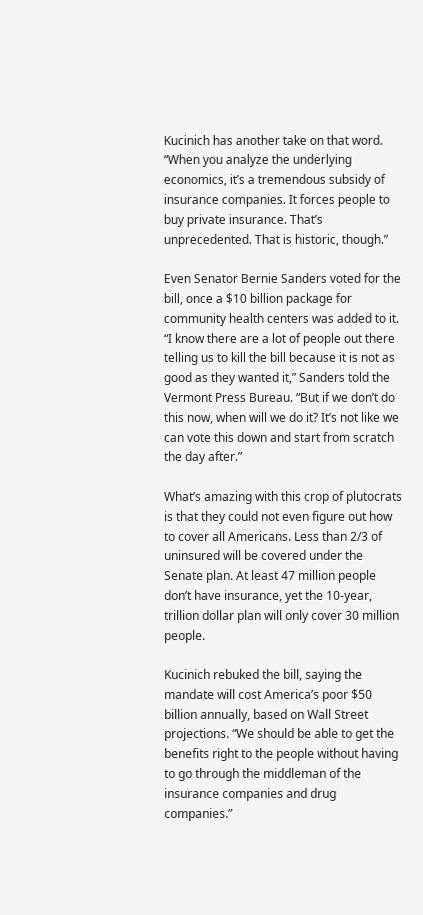Kucinich has another take on that word. “When you analyze the underlying economics, it’s a tremendous subsidy of insurance companies. It forces people to buy private insurance. That’s unprecedented. That is historic, though.”

Even Senator Bernie Sanders voted for the bill, once a $10 billion package for community health centers was added to it. “I know there are a lot of people out there telling us to kill the bill because it is not as good as they wanted it,” Sanders told the Vermont Press Bureau. “But if we don’t do this now, when will we do it? It’s not like we can vote this down and start from scratch the day after.”

What’s amazing with this crop of plutocrats is that they could not even figure out how to cover all Americans. Less than 2/3 of uninsured will be covered under the Senate plan. At least 47 million people don’t have insurance, yet the 10-year, trillion dollar plan will only cover 30 million people.

Kucinich rebuked the bill, saying the mandate will cost America’s poor $50 billion annually, based on Wall Street projections. “We should be able to get the benefits right to the people without having to go through the middleman of the insurance companies and drug companies.”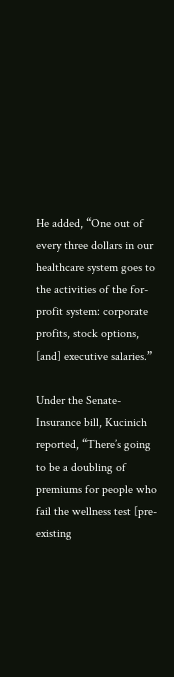He added, “One out of every three dollars in our healthcare system goes to the activities of the for-profit system: corporate profits, stock options, [and] executive salaries.”

Under the Senate-Insurance bill, Kucinich reported, “There’s going to be a doubling of premiums for people who fail the wellness test [pre-existing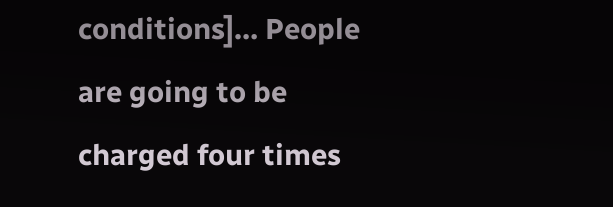conditions]… People are going to be charged four times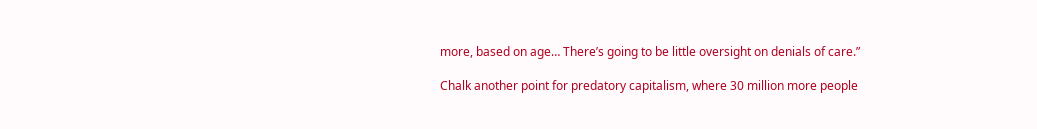more, based on age… There’s going to be little oversight on denials of care.”

Chalk another point for predatory capitalism, where 30 million more people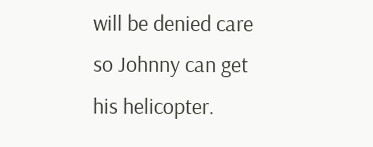will be denied care so Johnny can get his helicopter.